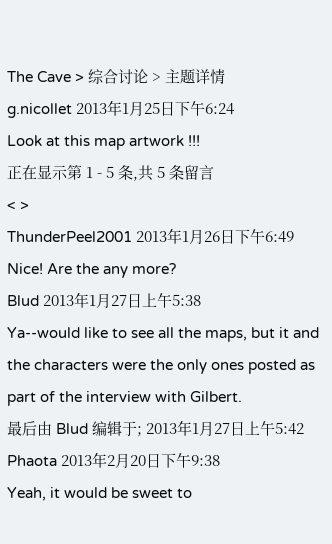The Cave > 综合讨论 > 主题详情
g.nicollet 2013年1月25日下午6:24
Look at this map artwork !!!
正在显示第 1 - 5 条,共 5 条留言
< >
ThunderPeel2001 2013年1月26日下午6:49
Nice! Are the any more?
Blud 2013年1月27日上午5:38
Ya--would like to see all the maps, but it and the characters were the only ones posted as part of the interview with Gilbert.
最后由 Blud 编辑于; 2013年1月27日上午5:42
Phaota 2013年2月20日下午9:38
Yeah, it would be sweet to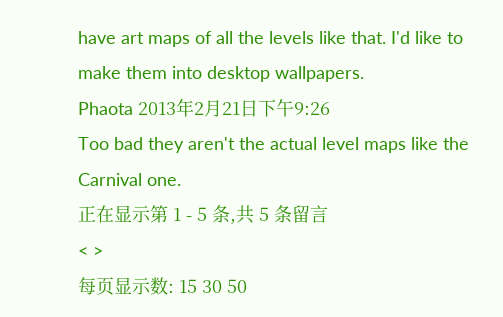have art maps of all the levels like that. I'd like to make them into desktop wallpapers.
Phaota 2013年2月21日下午9:26
Too bad they aren't the actual level maps like the Carnival one.
正在显示第 1 - 5 条,共 5 条留言
< >
每页显示数: 15 30 50